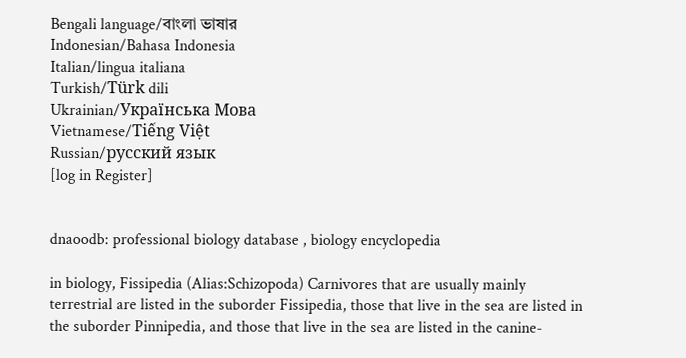Bengali language/বাংলা ভাষার
Indonesian/Bahasa Indonesia
Italian/lingua italiana
Turkish/Türk dili
Ukrainian/Українська Мова
Vietnamese/Tiếng Việt
Russian/русский язык
[log in Register]


dnaoodb: professional biology database , biology encyclopedia

in biology, Fissipedia (Alias:Schizopoda) Carnivores that are usually mainly terrestrial are listed in the suborder Fissipedia, those that live in the sea are listed in the suborder Pinnipedia, and those that live in the sea are listed in the canine-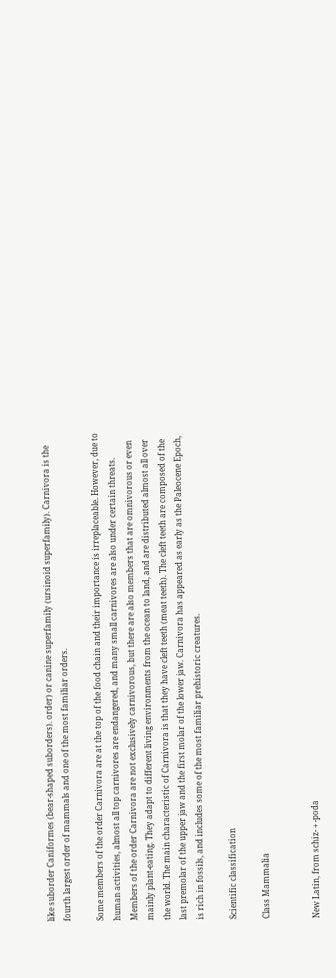like suborder Caniformes (bear-shaped suborders). order) or canine superfamily (ursinoid superfamily). Carnivora is the fourth largest order of mammals and one of the most familiar orders.

Some members of the order Carnivora are at the top of the food chain and their importance is irreplaceable. However, due to human activities, almost all top carnivores are endangered, and many small carnivores are also under certain threats. Members of the order Carnivora are not exclusively carnivorous, but there are also members that are omnivorous or even mainly plant-eating. They adapt to different living environments from the ocean to land, and are distributed almost all over the world. The main characteristic of Carnivora is that they have cleft teeth (meat teeth). The cleft teeth are composed of the last premolar of the upper jaw and the first molar of the lower jaw. Carnivora has appeared as early as the Paleocene Epoch, is rich in fossils, and includes some of the most familiar prehistoric creatures.

Scientific classification

Class Mammalia


New Latin, from schiz- + -poda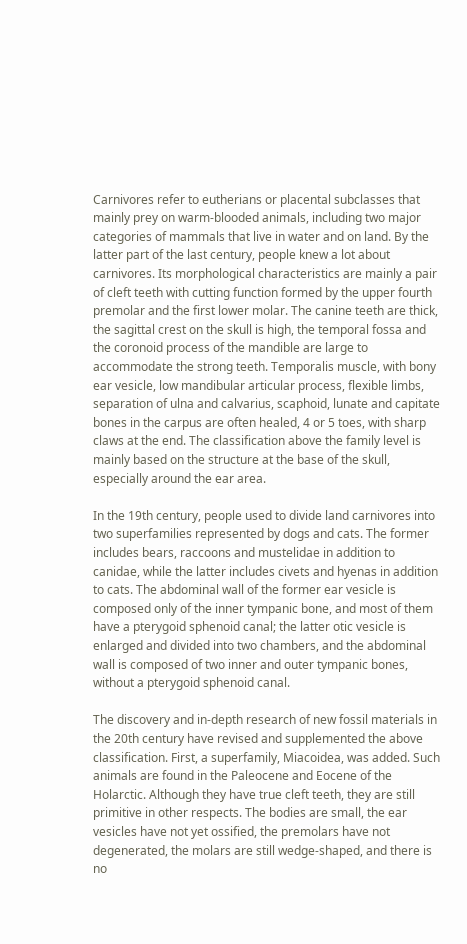Carnivores refer to eutherians or placental subclasses that mainly prey on warm-blooded animals, including two major categories of mammals that live in water and on land. By the latter part of the last century, people knew a lot about carnivores. Its morphological characteristics are mainly a pair of cleft teeth with cutting function formed by the upper fourth premolar and the first lower molar. The canine teeth are thick, the sagittal crest on the skull is high, the temporal fossa and the coronoid process of the mandible are large to accommodate the strong teeth. Temporalis muscle, with bony ear vesicle, low mandibular articular process, flexible limbs, separation of ulna and calvarius, scaphoid, lunate and capitate bones in the carpus are often healed, 4 or 5 toes, with sharp claws at the end. The classification above the family level is mainly based on the structure at the base of the skull, especially around the ear area.

In the 19th century, people used to divide land carnivores into two superfamilies represented by dogs and cats. The former includes bears, raccoons and mustelidae in addition to canidae, while the latter includes civets and hyenas in addition to cats. The abdominal wall of the former ear vesicle is composed only of the inner tympanic bone, and most of them have a pterygoid sphenoid canal; the latter otic vesicle is enlarged and divided into two chambers, and the abdominal wall is composed of two inner and outer tympanic bones, without a pterygoid sphenoid canal.

The discovery and in-depth research of new fossil materials in the 20th century have revised and supplemented the above classification. First, a superfamily, Miacoidea, was added. Such animals are found in the Paleocene and Eocene of the Holarctic. Although they have true cleft teeth, they are still primitive in other respects. The bodies are small, the ear vesicles have not yet ossified, the premolars have not degenerated, the molars are still wedge-shaped, and there is no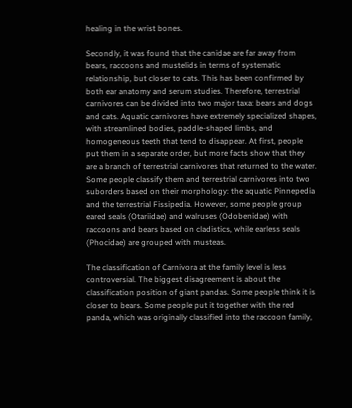healing in the wrist bones.

Secondly, it was found that the canidae are far away from bears, raccoons and mustelids in terms of systematic relationship, but closer to cats. This has been confirmed by both ear anatomy and serum studies. Therefore, terrestrial carnivores can be divided into two major taxa: bears and dogs and cats. Aquatic carnivores have extremely specialized shapes, with streamlined bodies, paddle-shaped limbs, and homogeneous teeth that tend to disappear. At first, people put them in a separate order, but more facts show that they are a branch of terrestrial carnivores that returned to the water. Some people classify them and terrestrial carnivores into two suborders based on their morphology: the aquatic Pinnepedia and the terrestrial Fissipedia. However, some people group eared seals (Otariidae) and walruses (Odobenidae) with raccoons and bears based on cladistics, while earless seals (Phocidae) are grouped with musteas.

The classification of Carnivora at the family level is less controversial. The biggest disagreement is about the classification position of giant pandas. Some people think it is closer to bears. Some people put it together with the red panda, which was originally classified into the raccoon family,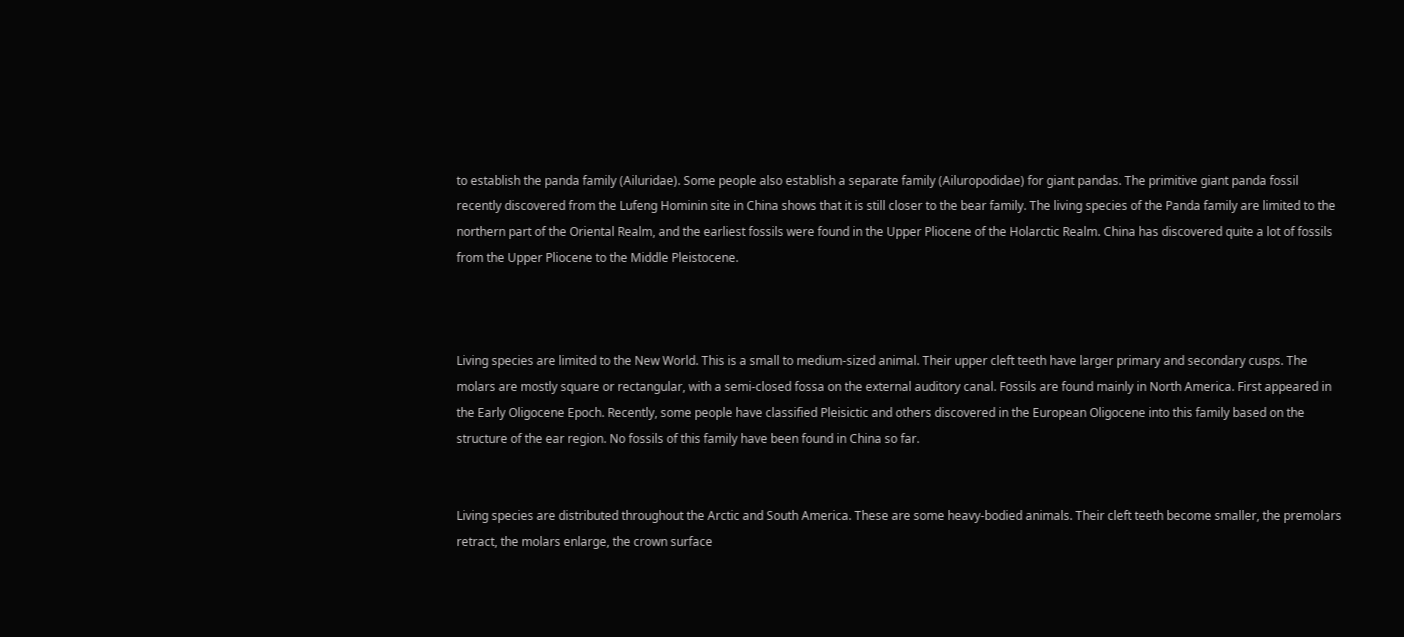to establish the panda family (Ailuridae). Some people also establish a separate family (Ailuropodidae) for giant pandas. The primitive giant panda fossil recently discovered from the Lufeng Hominin site in China shows that it is still closer to the bear family. The living species of the Panda family are limited to the northern part of the Oriental Realm, and the earliest fossils were found in the Upper Pliocene of the Holarctic Realm. China has discovered quite a lot of fossils from the Upper Pliocene to the Middle Pleistocene.



Living species are limited to the New World. This is a small to medium-sized animal. Their upper cleft teeth have larger primary and secondary cusps. The molars are mostly square or rectangular, with a semi-closed fossa on the external auditory canal. Fossils are found mainly in North America. First appeared in the Early Oligocene Epoch. Recently, some people have classified Pleisictic and others discovered in the European Oligocene into this family based on the structure of the ear region. No fossils of this family have been found in China so far.


Living species are distributed throughout the Arctic and South America. These are some heavy-bodied animals. Their cleft teeth become smaller, the premolars retract, the molars enlarge, the crown surface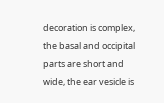decoration is complex, the basal and occipital parts are short and wide, the ear vesicle is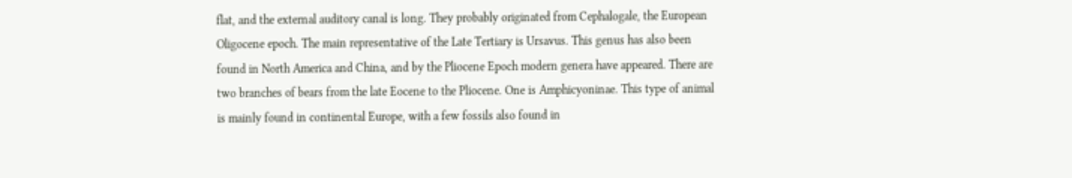flat, and the external auditory canal is long. They probably originated from Cephalogale, the European Oligocene epoch. The main representative of the Late Tertiary is Ursavus. This genus has also been found in North America and China, and by the Pliocene Epoch modern genera have appeared. There are two branches of bears from the late Eocene to the Pliocene. One is Amphicyoninae. This type of animal is mainly found in continental Europe, with a few fossils also found in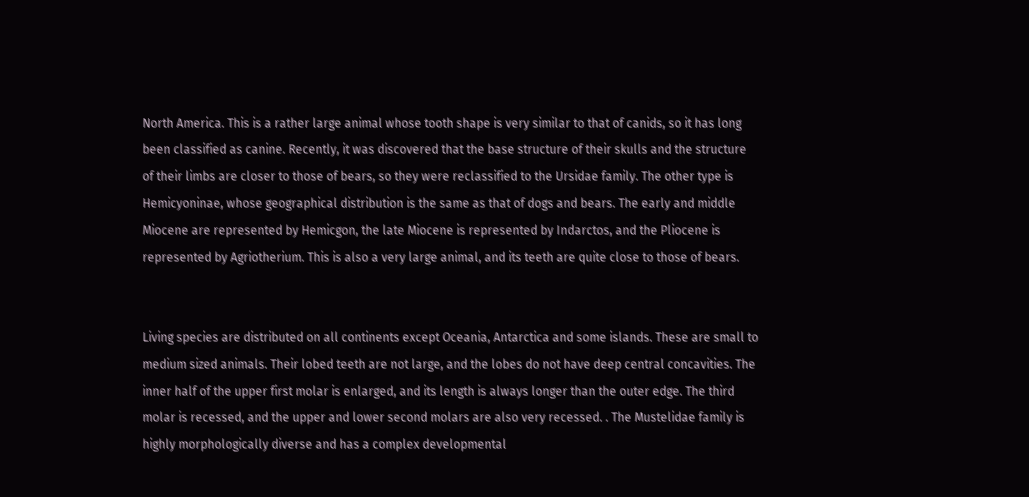North America. This is a rather large animal whose tooth shape is very similar to that of canids, so it has long been classified as canine. Recently, it was discovered that the base structure of their skulls and the structure of their limbs are closer to those of bears, so they were reclassified to the Ursidae family. The other type is Hemicyoninae, whose geographical distribution is the same as that of dogs and bears. The early and middle Miocene are represented by Hemicgon, the late Miocene is represented by Indarctos, and the Pliocene is represented by Agriotherium. This is also a very large animal, and its teeth are quite close to those of bears.


Living species are distributed on all continents except Oceania, Antarctica and some islands. These are small to medium sized animals. Their lobed teeth are not large, and the lobes do not have deep central concavities. The inner half of the upper first molar is enlarged, and its length is always longer than the outer edge. The third molar is recessed, and the upper and lower second molars are also very recessed. . The Mustelidae family is highly morphologically diverse and has a complex developmental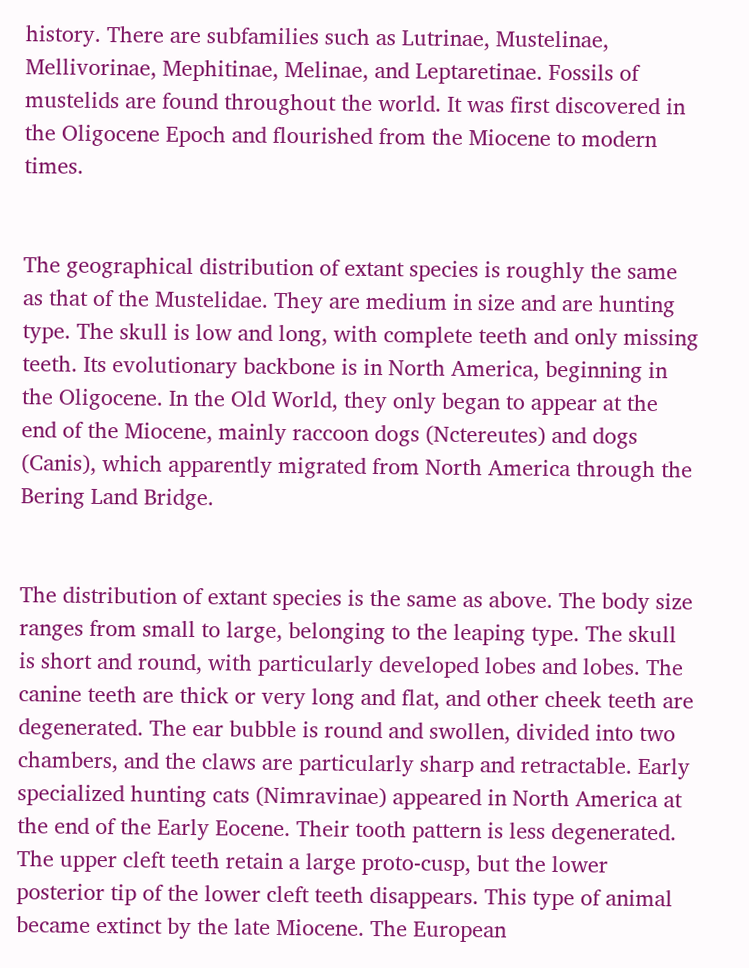history. There are subfamilies such as Lutrinae, Mustelinae, Mellivorinae, Mephitinae, Melinae, and Leptaretinae. Fossils of mustelids are found throughout the world. It was first discovered in the Oligocene Epoch and flourished from the Miocene to modern times.


The geographical distribution of extant species is roughly the same as that of the Mustelidae. They are medium in size and are hunting type. The skull is low and long, with complete teeth and only missing teeth. Its evolutionary backbone is in North America, beginning in the Oligocene. In the Old World, they only began to appear at the end of the Miocene, mainly raccoon dogs (Nctereutes) and dogs (Canis), which apparently migrated from North America through the Bering Land Bridge.


The distribution of extant species is the same as above. The body size ranges from small to large, belonging to the leaping type. The skull is short and round, with particularly developed lobes and lobes. The canine teeth are thick or very long and flat, and other cheek teeth are degenerated. The ear bubble is round and swollen, divided into two chambers, and the claws are particularly sharp and retractable. Early specialized hunting cats (Nimravinae) appeared in North America at the end of the Early Eocene. Their tooth pattern is less degenerated. The upper cleft teeth retain a large proto-cusp, but the lower posterior tip of the lower cleft teeth disappears. This type of animal became extinct by the late Miocene. The European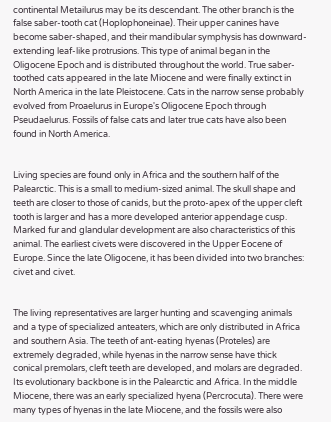continental Metailurus may be its descendant. The other branch is the false saber-tooth cat (Hoplophoneinae). Their upper canines have become saber-shaped, and their mandibular symphysis has downward-extending leaf-like protrusions. This type of animal began in the Oligocene Epoch and is distributed throughout the world. True saber-toothed cats appeared in the late Miocene and were finally extinct in North America in the late Pleistocene. Cats in the narrow sense probably evolved from Proaelurus in Europe's Oligocene Epoch through Pseudaelurus. Fossils of false cats and later true cats have also been found in North America.


Living species are found only in Africa and the southern half of the Palearctic. This is a small to medium-sized animal. The skull shape and teeth are closer to those of canids, but the proto-apex of the upper cleft tooth is larger and has a more developed anterior appendage cusp. Marked fur and glandular development are also characteristics of this animal. The earliest civets were discovered in the Upper Eocene of Europe. Since the late Oligocene, it has been divided into two branches: civet and civet.


The living representatives are larger hunting and scavenging animals and a type of specialized anteaters, which are only distributed in Africa and southern Asia. The teeth of ant-eating hyenas (Proteles) are extremely degraded, while hyenas in the narrow sense have thick conical premolars, cleft teeth are developed, and molars are degraded. Its evolutionary backbone is in the Palearctic and Africa. In the middle Miocene, there was an early specialized hyena (Percrocuta). There were many types of hyenas in the late Miocene, and the fossils were also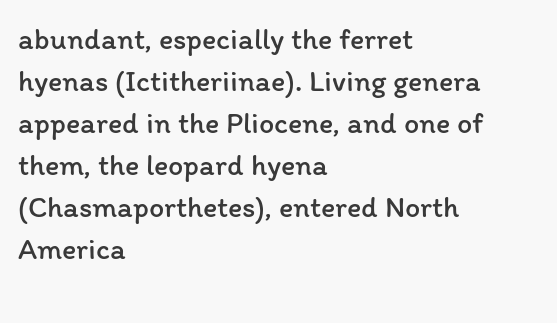abundant, especially the ferret hyenas (Ictitheriinae). Living genera appeared in the Pliocene, and one of them, the leopard hyena (Chasmaporthetes), entered North America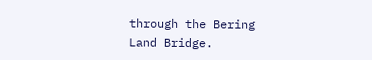through the Bering Land Bridge.